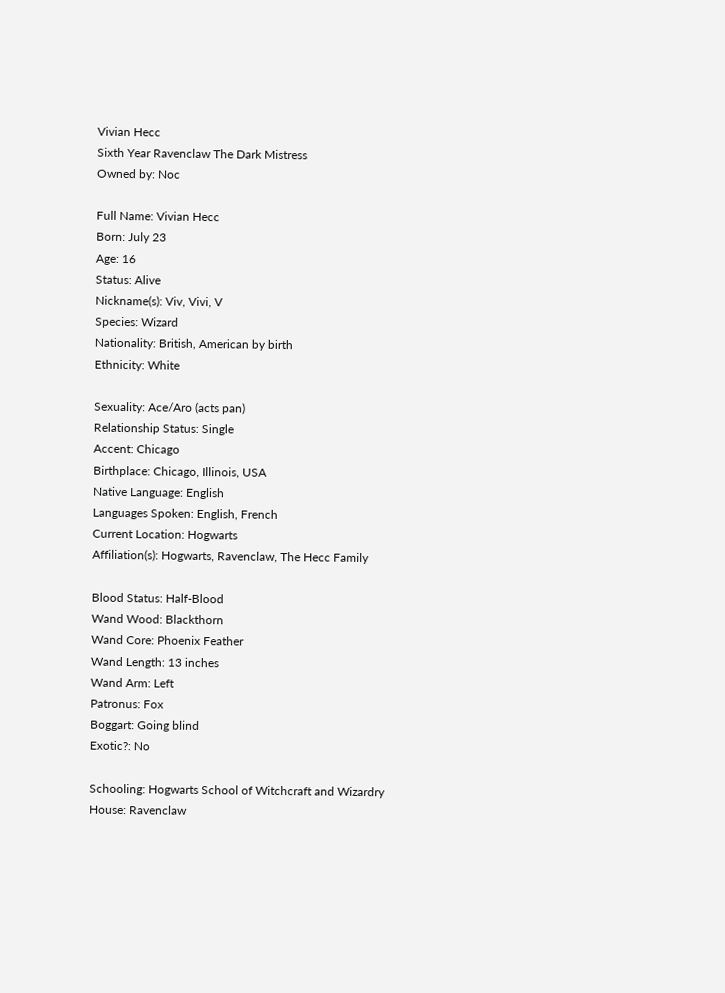Vivian Hecc
Sixth Year Ravenclaw The Dark Mistress
Owned by: Noc

Full Name: Vivian Hecc
Born: July 23
Age: 16
Status: Alive
Nickname(s): Viv, Vivi, V
Species: Wizard
Nationality: British, American by birth
Ethnicity: White

Sexuality: Ace/Aro (acts pan)
Relationship Status: Single
Accent: Chicago
Birthplace: Chicago, Illinois, USA
Native Language: English
Languages Spoken: English, French
Current Location: Hogwarts
Affiliation(s): Hogwarts, Ravenclaw, The Hecc Family

Blood Status: Half-Blood
Wand Wood: Blackthorn
Wand Core: Phoenix Feather
Wand Length: 13 inches
Wand Arm: Left
Patronus: Fox
Boggart: Going blind
Exotic?: No

Schooling: Hogwarts School of Witchcraft and Wizardry
House: Ravenclaw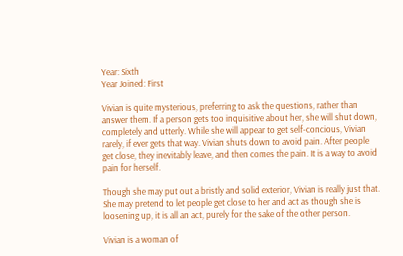Year: Sixth
Year Joined: First

Vivian is quite mysterious, preferring to ask the questions, rather than answer them. If a person gets too inquisitive about her, she will shut down, completely and utterly. While she will appear to get self-concious, Vivian rarely, if ever gets that way. Vivian shuts down to avoid pain. After people get close, they inevitably leave, and then comes the pain. It is a way to avoid pain for herself.

Though she may put out a bristly and solid exterior, Vivian is really just that. She may pretend to let people get close to her and act as though she is loosening up, it is all an act, purely for the sake of the other person.

Vivian is a woman of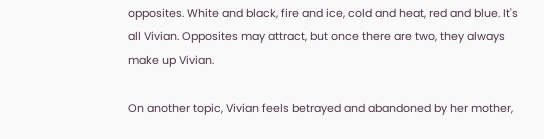opposites. White and black, fire and ice, cold and heat, red and blue. It's all Vivian. Opposites may attract, but once there are two, they always make up Vivian.

On another topic, Vivian feels betrayed and abandoned by her mother,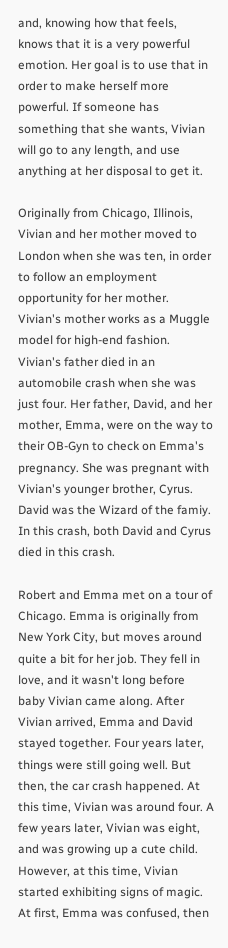and, knowing how that feels, knows that it is a very powerful emotion. Her goal is to use that in order to make herself more powerful. If someone has something that she wants, Vivian will go to any length, and use anything at her disposal to get it.

Originally from Chicago, Illinois, Vivian and her mother moved to London when she was ten, in order to follow an employment opportunity for her mother. Vivian's mother works as a Muggle model for high-end fashion. Vivian's father died in an automobile crash when she was just four. Her father, David, and her mother, Emma, were on the way to their OB-Gyn to check on Emma's pregnancy. She was pregnant with Vivian's younger brother, Cyrus. David was the Wizard of the famiy. In this crash, both David and Cyrus died in this crash.

Robert and Emma met on a tour of Chicago. Emma is originally from New York City, but moves around quite a bit for her job. They fell in love, and it wasn't long before baby Vivian came along. After Vivian arrived, Emma and David stayed together. Four years later, things were still going well. But then, the car crash happened. At this time, Vivian was around four. A few years later, Vivian was eight, and was growing up a cute child. However, at this time, Vivian started exhibiting signs of magic. At first, Emma was confused, then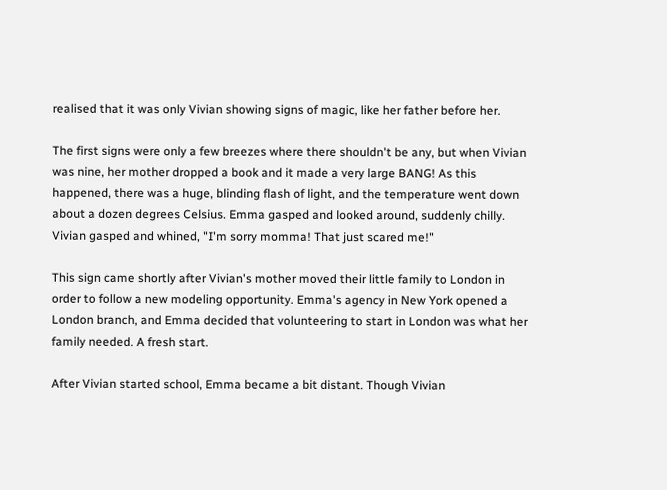realised that it was only Vivian showing signs of magic, like her father before her.

The first signs were only a few breezes where there shouldn't be any, but when Vivian was nine, her mother dropped a book and it made a very large BANG! As this happened, there was a huge, blinding flash of light, and the temperature went down about a dozen degrees Celsius. Emma gasped and looked around, suddenly chilly. Vivian gasped and whined, "I'm sorry momma! That just scared me!"

This sign came shortly after Vivian's mother moved their little family to London in order to follow a new modeling opportunity. Emma's agency in New York opened a London branch, and Emma decided that volunteering to start in London was what her family needed. A fresh start.

After Vivian started school, Emma became a bit distant. Though Vivian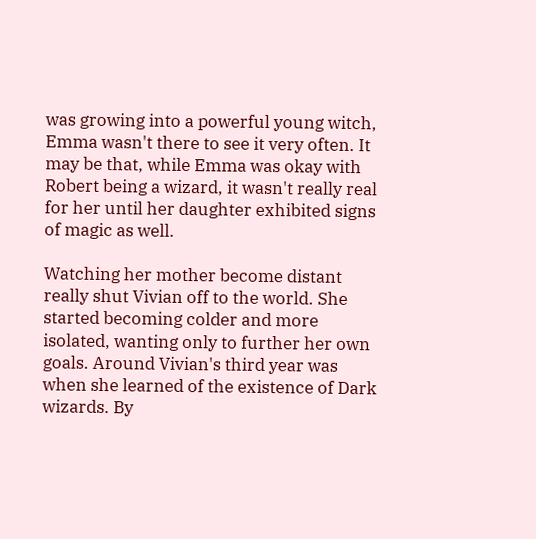was growing into a powerful young witch, Emma wasn't there to see it very often. It may be that, while Emma was okay with Robert being a wizard, it wasn't really real for her until her daughter exhibited signs of magic as well.

Watching her mother become distant really shut Vivian off to the world. She started becoming colder and more isolated, wanting only to further her own goals. Around Vivian's third year was when she learned of the existence of Dark wizards. By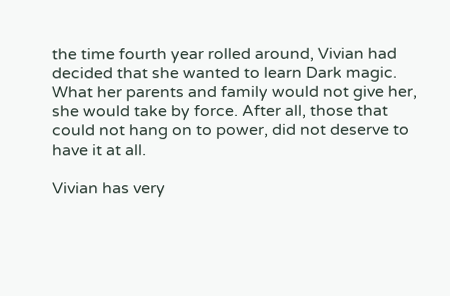the time fourth year rolled around, Vivian had decided that she wanted to learn Dark magic. What her parents and family would not give her, she would take by force. After all, those that could not hang on to power, did not deserve to have it at all.

Vivian has very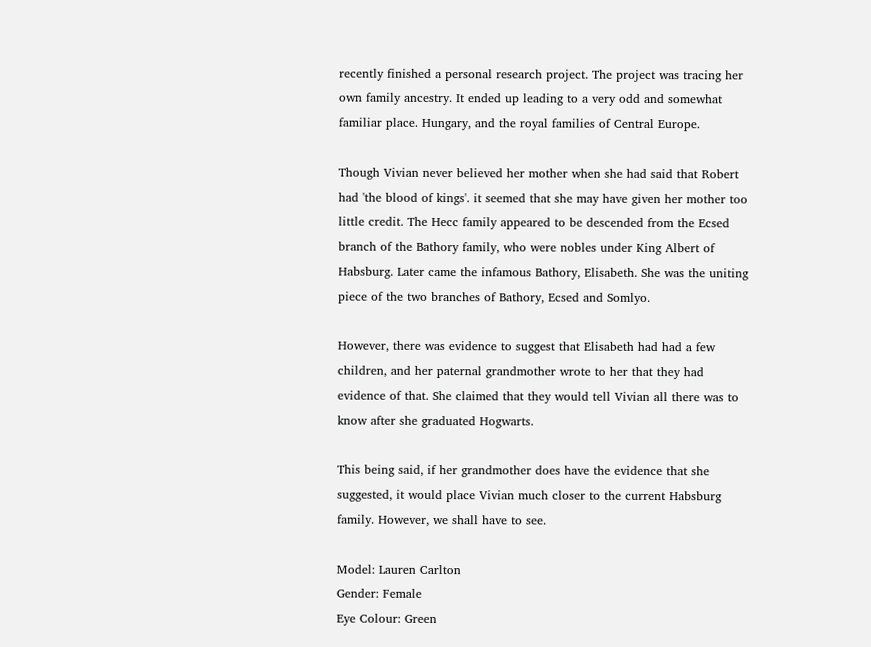recently finished a personal research project. The project was tracing her own family ancestry. It ended up leading to a very odd and somewhat familiar place. Hungary, and the royal families of Central Europe.

Though Vivian never believed her mother when she had said that Robert had 'the blood of kings'. it seemed that she may have given her mother too little credit. The Hecc family appeared to be descended from the Ecsed branch of the Bathory family, who were nobles under King Albert of Habsburg. Later came the infamous Bathory, Elisabeth. She was the uniting piece of the two branches of Bathory, Ecsed and Somlyo.

However, there was evidence to suggest that Elisabeth had had a few children, and her paternal grandmother wrote to her that they had evidence of that. She claimed that they would tell Vivian all there was to know after she graduated Hogwarts.

This being said, if her grandmother does have the evidence that she suggested, it would place Vivian much closer to the current Habsburg family. However, we shall have to see.

Model: Lauren Carlton
Gender: Female
Eye Colour: Green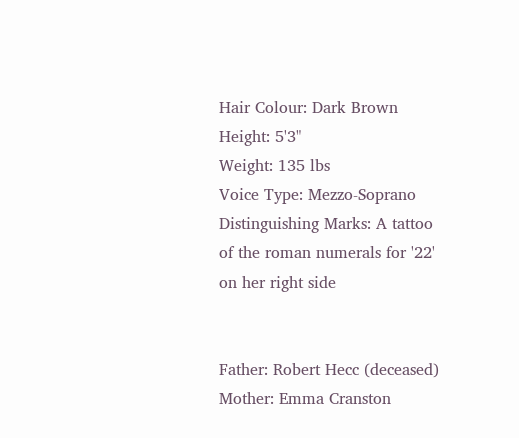Hair Colour: Dark Brown
Height: 5'3"
Weight: 135 lbs
Voice Type: Mezzo-Soprano
Distinguishing Marks: A tattoo of the roman numerals for '22' on her right side


Father: Robert Hecc (deceased)
Mother: Emma Cranston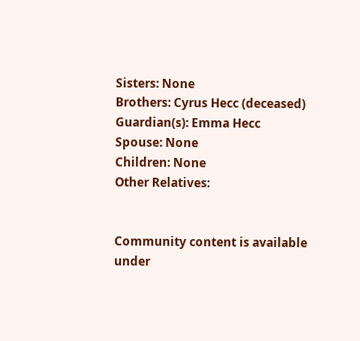Sisters: None
Brothers: Cyrus Hecc (deceased)
Guardian(s): Emma Hecc
Spouse: None
Children: None
Other Relatives:


Community content is available under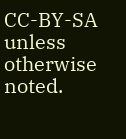CC-BY-SA unless otherwise noted.